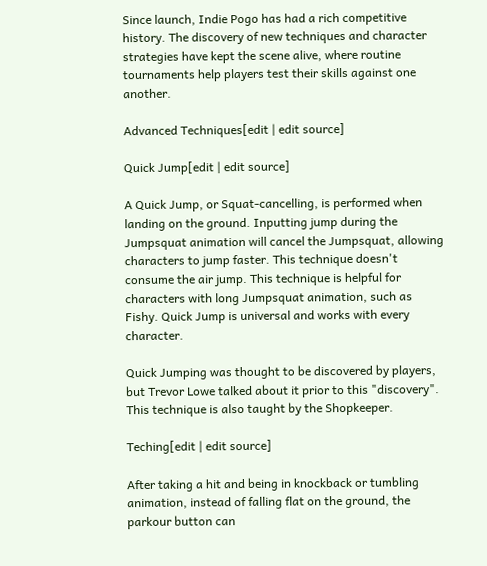Since launch, Indie Pogo has had a rich competitive history. The discovery of new techniques and character strategies have kept the scene alive, where routine tournaments help players test their skills against one another.

Advanced Techniques[edit | edit source]

Quick Jump[edit | edit source]

A Quick Jump, or Squat-cancelling, is performed when landing on the ground. Inputting jump during the Jumpsquat animation will cancel the Jumpsquat, allowing characters to jump faster. This technique doesn't consume the air jump. This technique is helpful for characters with long Jumpsquat animation, such as Fishy. Quick Jump is universal and works with every character.

Quick Jumping was thought to be discovered by players, but Trevor Lowe talked about it prior to this "discovery". This technique is also taught by the Shopkeeper.

Teching[edit | edit source]

After taking a hit and being in knockback or tumbling animation, instead of falling flat on the ground, the parkour button can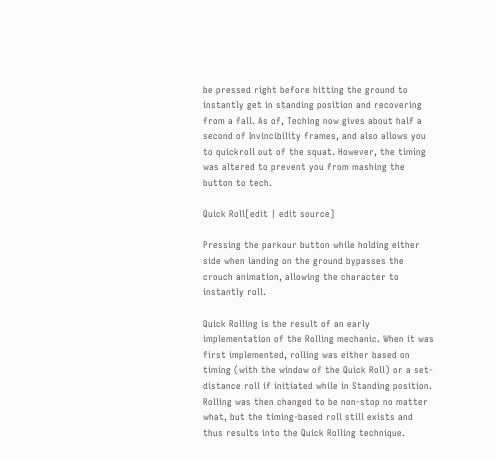be pressed right before hitting the ground to instantly get in standing position and recovering from a fall. As of, Teching now gives about half a second of Invincibility frames, and also allows you to quickroll out of the squat. However, the timing was altered to prevent you from mashing the button to tech.

Quick Roll[edit | edit source]

Pressing the parkour button while holding either side when landing on the ground bypasses the crouch animation, allowing the character to instantly roll.

Quick Rolling is the result of an early implementation of the Rolling mechanic. When it was first implemented, rolling was either based on timing (with the window of the Quick Roll) or a set-distance roll if initiated while in Standing position. Rolling was then changed to be non-stop no matter what, but the timing-based roll still exists and thus results into the Quick Rolling technique.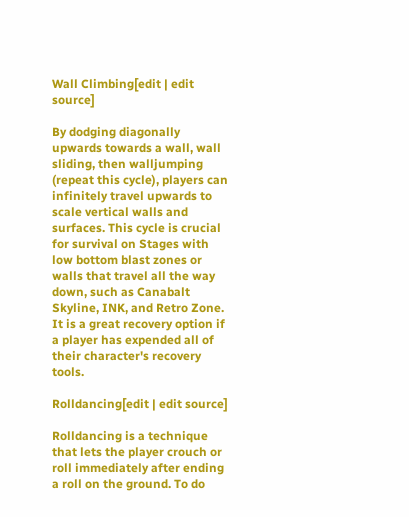Wall Climbing[edit | edit source]

By dodging diagonally upwards towards a wall, wall sliding, then walljumping (repeat this cycle), players can infinitely travel upwards to scale vertical walls and surfaces. This cycle is crucial for survival on Stages with low bottom blast zones or walls that travel all the way down, such as Canabalt Skyline, INK, and Retro Zone. It is a great recovery option if a player has expended all of their character's recovery tools.

Rolldancing[edit | edit source]

Rolldancing is a technique that lets the player crouch or roll immediately after ending a roll on the ground. To do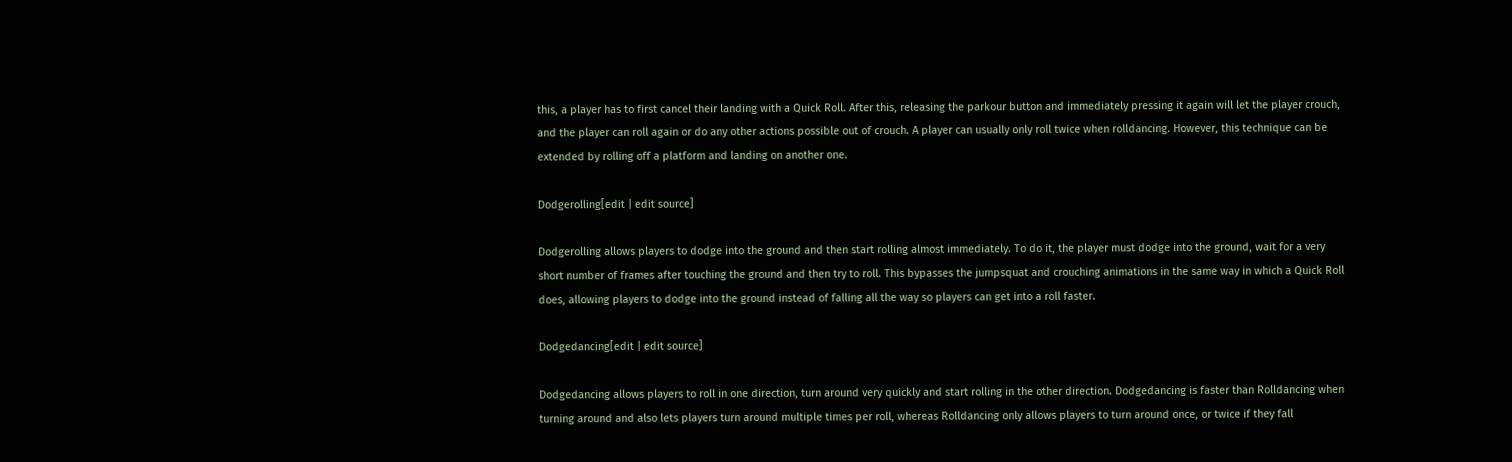this, a player has to first cancel their landing with a Quick Roll. After this, releasing the parkour button and immediately pressing it again will let the player crouch, and the player can roll again or do any other actions possible out of crouch. A player can usually only roll twice when rolldancing. However, this technique can be extended by rolling off a platform and landing on another one.

Dodgerolling[edit | edit source]

Dodgerolling allows players to dodge into the ground and then start rolling almost immediately. To do it, the player must dodge into the ground, wait for a very short number of frames after touching the ground and then try to roll. This bypasses the jumpsquat and crouching animations in the same way in which a Quick Roll does, allowing players to dodge into the ground instead of falling all the way so players can get into a roll faster.

Dodgedancing[edit | edit source]

Dodgedancing allows players to roll in one direction, turn around very quickly and start rolling in the other direction. Dodgedancing is faster than Rolldancing when turning around and also lets players turn around multiple times per roll, whereas Rolldancing only allows players to turn around once, or twice if they fall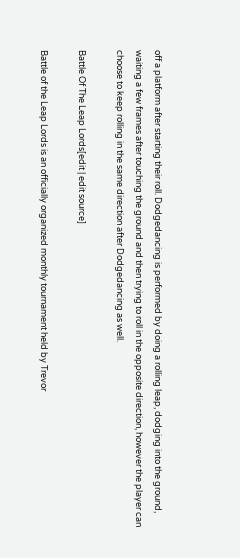off a platform after starting their roll. Dodgedancing is performed by doing a rolling leap, dodging into the ground, waiting a few frames after touching the ground and then trying to roll in the opposite direction, however the player can choose to keep rolling in the same direction after Dodgedancing as well.

Battle Of The Leap Lords[edit | edit source]

Battle of the Leap Lords is an officially organized monthly tournament held by Trevor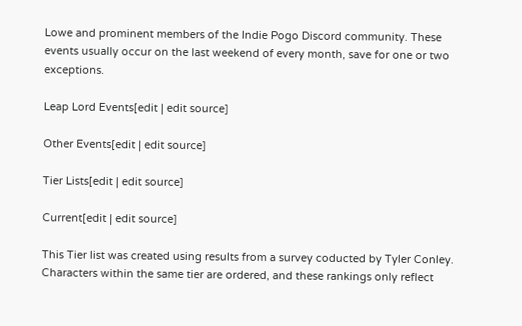Lowe and prominent members of the Indie Pogo Discord community. These events usually occur on the last weekend of every month, save for one or two exceptions.

Leap Lord Events[edit | edit source]

Other Events[edit | edit source]

Tier Lists[edit | edit source]

Current[edit | edit source]

This Tier list was created using results from a survey coducted by Tyler Conley. Characters within the same tier are ordered, and these rankings only reflect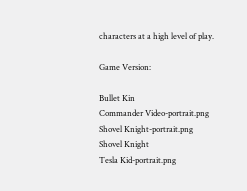characters at a high level of play.

Game Version:

Bullet Kin
Commander Video-portrait.png
Shovel Knight-portrait.png
Shovel Knight
Tesla Kid-portrait.png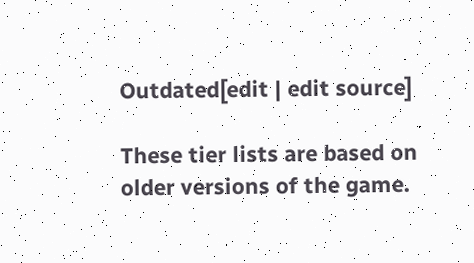Outdated[edit | edit source]

These tier lists are based on older versions of the game.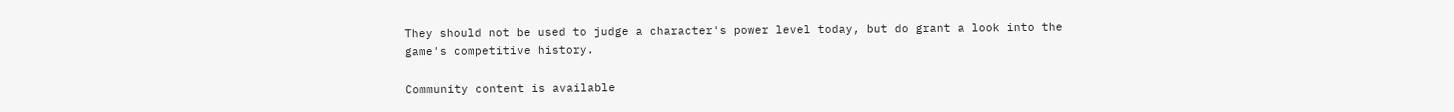They should not be used to judge a character's power level today, but do grant a look into the game's competitive history.

Community content is available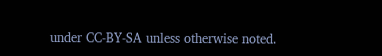under CC-BY-SA unless otherwise noted.